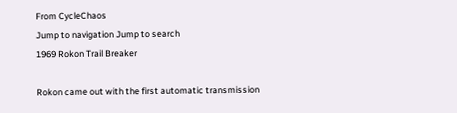From CycleChaos
Jump to navigation Jump to search
1969 Rokon Trail Breaker

Rokon came out with the first automatic transmission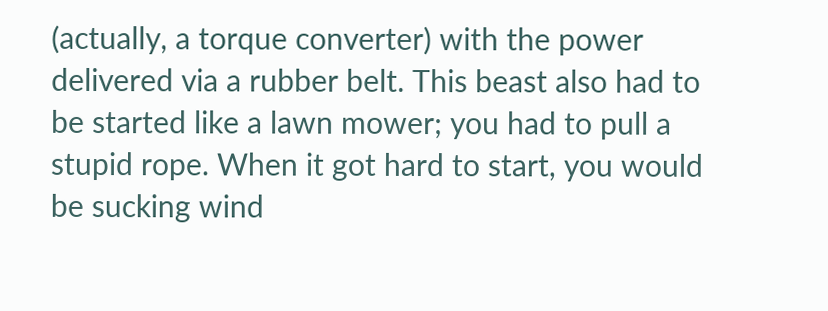(actually, a torque converter) with the power delivered via a rubber belt. This beast also had to be started like a lawn mower; you had to pull a stupid rope. When it got hard to start, you would be sucking wind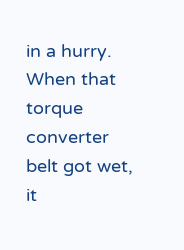in a hurry. When that torque converter belt got wet, it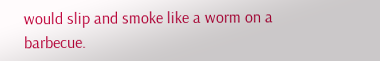would slip and smoke like a worm on a barbecue.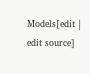Models[edit | edit source]